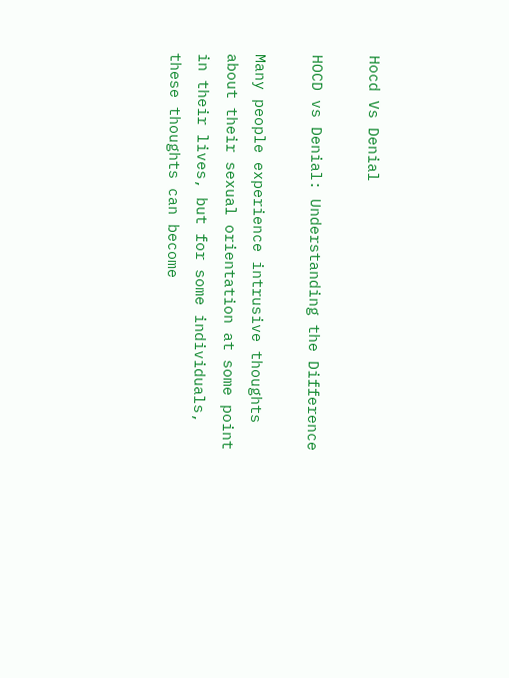Hocd Vs Denial

HOCD vs Denial: Understanding the Difference

Many people experience intrusive thoughts about their sexual orientation at some point in their lives, but for some individuals, these thoughts can become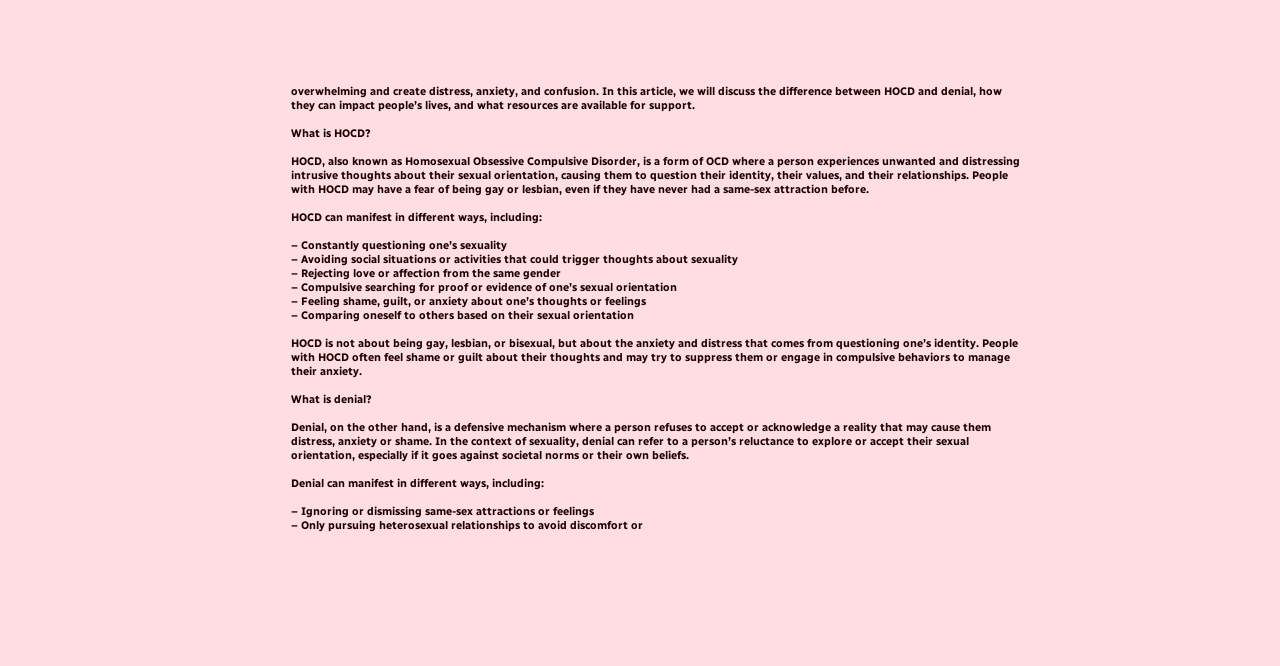overwhelming and create distress, anxiety, and confusion. In this article, we will discuss the difference between HOCD and denial, how they can impact people’s lives, and what resources are available for support.

What is HOCD?

HOCD, also known as Homosexual Obsessive Compulsive Disorder, is a form of OCD where a person experiences unwanted and distressing intrusive thoughts about their sexual orientation, causing them to question their identity, their values, and their relationships. People with HOCD may have a fear of being gay or lesbian, even if they have never had a same-sex attraction before.

HOCD can manifest in different ways, including:

– Constantly questioning one’s sexuality
– Avoiding social situations or activities that could trigger thoughts about sexuality
– Rejecting love or affection from the same gender
– Compulsive searching for proof or evidence of one’s sexual orientation
– Feeling shame, guilt, or anxiety about one’s thoughts or feelings
– Comparing oneself to others based on their sexual orientation

HOCD is not about being gay, lesbian, or bisexual, but about the anxiety and distress that comes from questioning one’s identity. People with HOCD often feel shame or guilt about their thoughts and may try to suppress them or engage in compulsive behaviors to manage their anxiety.

What is denial?

Denial, on the other hand, is a defensive mechanism where a person refuses to accept or acknowledge a reality that may cause them distress, anxiety or shame. In the context of sexuality, denial can refer to a person’s reluctance to explore or accept their sexual orientation, especially if it goes against societal norms or their own beliefs.

Denial can manifest in different ways, including:

– Ignoring or dismissing same-sex attractions or feelings
– Only pursuing heterosexual relationships to avoid discomfort or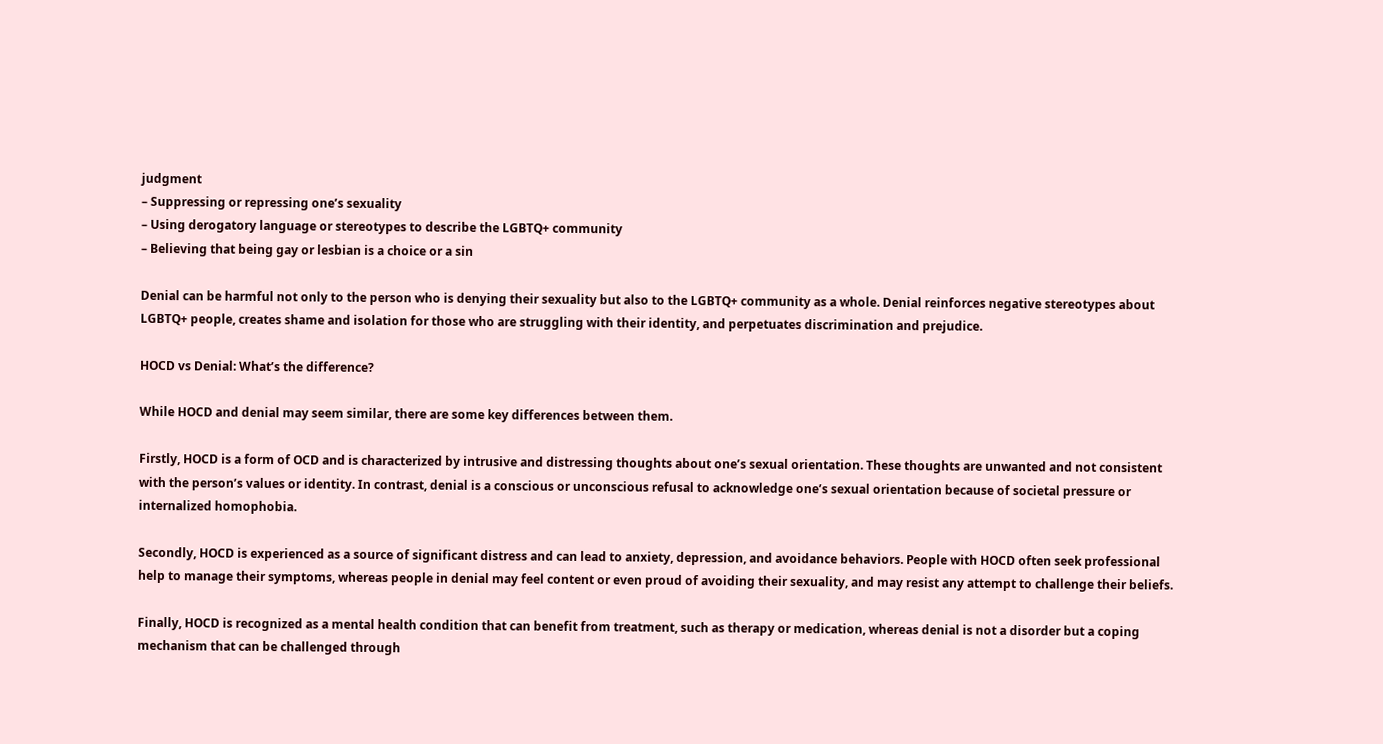judgment
– Suppressing or repressing one’s sexuality
– Using derogatory language or stereotypes to describe the LGBTQ+ community
– Believing that being gay or lesbian is a choice or a sin

Denial can be harmful not only to the person who is denying their sexuality but also to the LGBTQ+ community as a whole. Denial reinforces negative stereotypes about LGBTQ+ people, creates shame and isolation for those who are struggling with their identity, and perpetuates discrimination and prejudice.

HOCD vs Denial: What’s the difference?

While HOCD and denial may seem similar, there are some key differences between them.

Firstly, HOCD is a form of OCD and is characterized by intrusive and distressing thoughts about one’s sexual orientation. These thoughts are unwanted and not consistent with the person’s values or identity. In contrast, denial is a conscious or unconscious refusal to acknowledge one’s sexual orientation because of societal pressure or internalized homophobia.

Secondly, HOCD is experienced as a source of significant distress and can lead to anxiety, depression, and avoidance behaviors. People with HOCD often seek professional help to manage their symptoms, whereas people in denial may feel content or even proud of avoiding their sexuality, and may resist any attempt to challenge their beliefs.

Finally, HOCD is recognized as a mental health condition that can benefit from treatment, such as therapy or medication, whereas denial is not a disorder but a coping mechanism that can be challenged through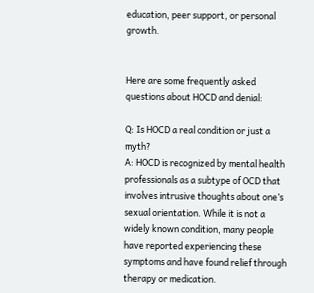education, peer support, or personal growth.


Here are some frequently asked questions about HOCD and denial:

Q: Is HOCD a real condition or just a myth?
A: HOCD is recognized by mental health professionals as a subtype of OCD that involves intrusive thoughts about one’s sexual orientation. While it is not a widely known condition, many people have reported experiencing these symptoms and have found relief through therapy or medication.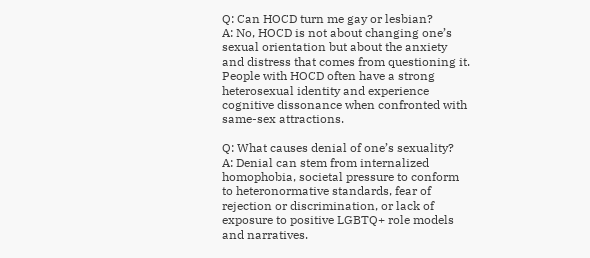Q: Can HOCD turn me gay or lesbian?
A: No, HOCD is not about changing one’s sexual orientation but about the anxiety and distress that comes from questioning it. People with HOCD often have a strong heterosexual identity and experience cognitive dissonance when confronted with same-sex attractions.

Q: What causes denial of one’s sexuality?
A: Denial can stem from internalized homophobia, societal pressure to conform to heteronormative standards, fear of rejection or discrimination, or lack of exposure to positive LGBTQ+ role models and narratives.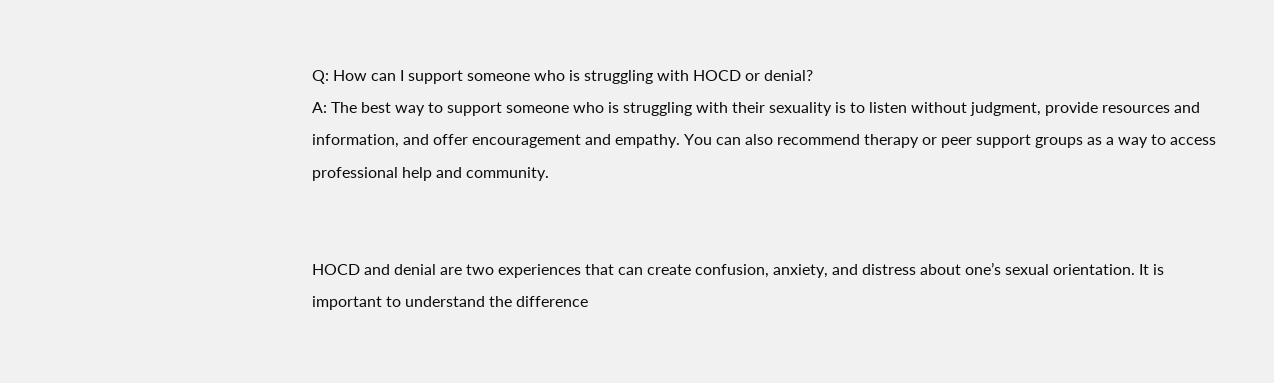Q: How can I support someone who is struggling with HOCD or denial?
A: The best way to support someone who is struggling with their sexuality is to listen without judgment, provide resources and information, and offer encouragement and empathy. You can also recommend therapy or peer support groups as a way to access professional help and community.


HOCD and denial are two experiences that can create confusion, anxiety, and distress about one’s sexual orientation. It is important to understand the difference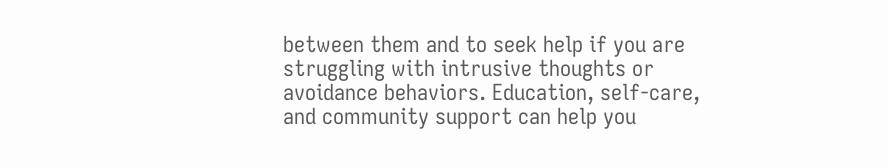between them and to seek help if you are struggling with intrusive thoughts or avoidance behaviors. Education, self-care, and community support can help you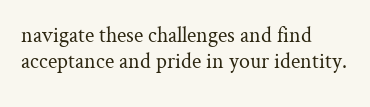navigate these challenges and find acceptance and pride in your identity.